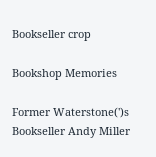Bookseller crop

Bookshop Memories

Former Waterstone(')s Bookseller Andy Miller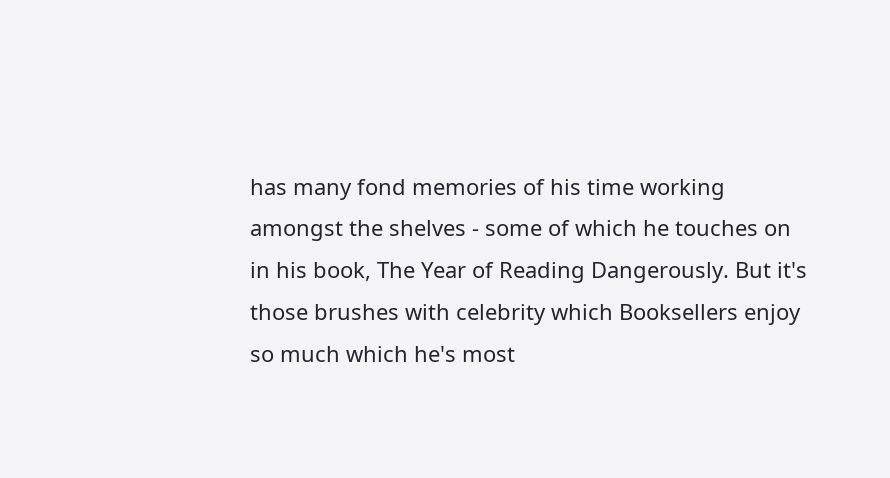has many fond memories of his time working amongst the shelves - some of which he touches on in his book, The Year of Reading Dangerously. But it's those brushes with celebrity which Booksellers enjoy so much which he's most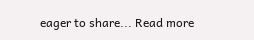eager to share... Read more